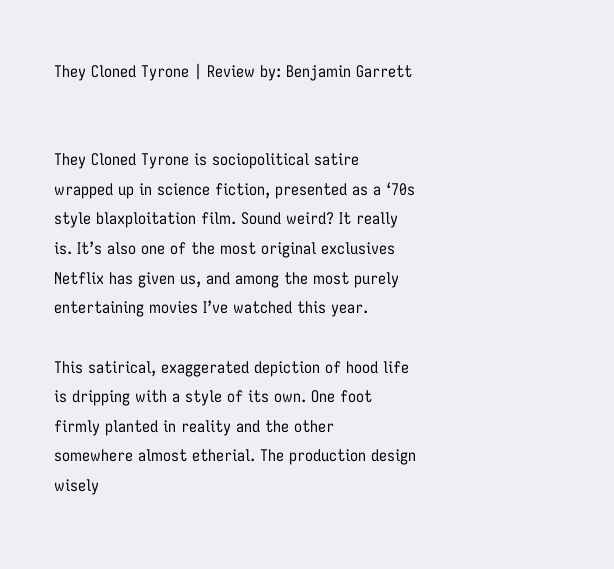They Cloned Tyrone | Review by: Benjamin Garrett


They Cloned Tyrone is sociopolitical satire wrapped up in science fiction, presented as a ‘70s style blaxploitation film. Sound weird? It really is. It’s also one of the most original exclusives Netflix has given us, and among the most purely entertaining movies I’ve watched this year.

This satirical, exaggerated depiction of hood life is dripping with a style of its own. One foot firmly planted in reality and the other somewhere almost etherial. The production design wisely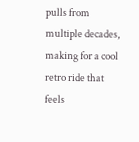pulls from multiple decades, making for a cool retro ride that feels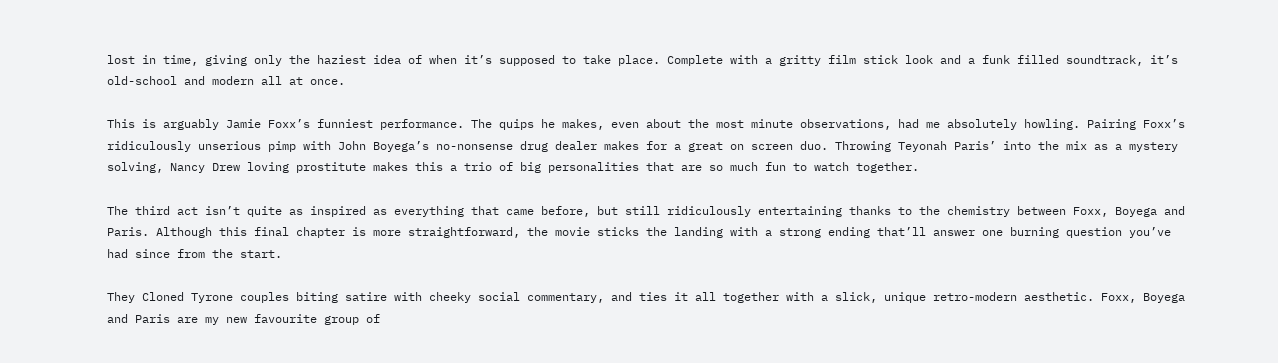lost in time, giving only the haziest idea of when it’s supposed to take place. Complete with a gritty film stick look and a funk filled soundtrack, it’s old-school and modern all at once.

This is arguably Jamie Foxx’s funniest performance. The quips he makes, even about the most minute observations, had me absolutely howling. Pairing Foxx’s ridiculously unserious pimp with John Boyega’s no-nonsense drug dealer makes for a great on screen duo. Throwing Teyonah Paris’ into the mix as a mystery solving, Nancy Drew loving prostitute makes this a trio of big personalities that are so much fun to watch together.

The third act isn’t quite as inspired as everything that came before, but still ridiculously entertaining thanks to the chemistry between Foxx, Boyega and Paris. Although this final chapter is more straightforward, the movie sticks the landing with a strong ending that’ll answer one burning question you’ve had since from the start.

They Cloned Tyrone couples biting satire with cheeky social commentary, and ties it all together with a slick, unique retro-modern aesthetic. Foxx, Boyega and Paris are my new favourite group of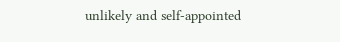unlikely and self-appointed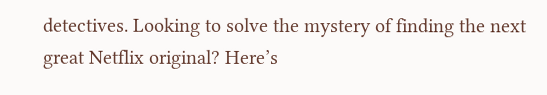detectives. Looking to solve the mystery of finding the next great Netflix original? Here’s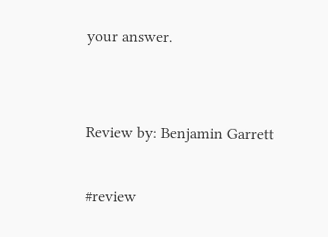your answer.


Review by: Benjamin Garrett

#review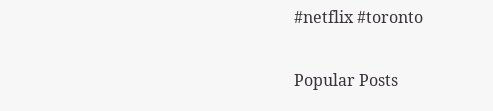#netflix #toronto

Popular Posts